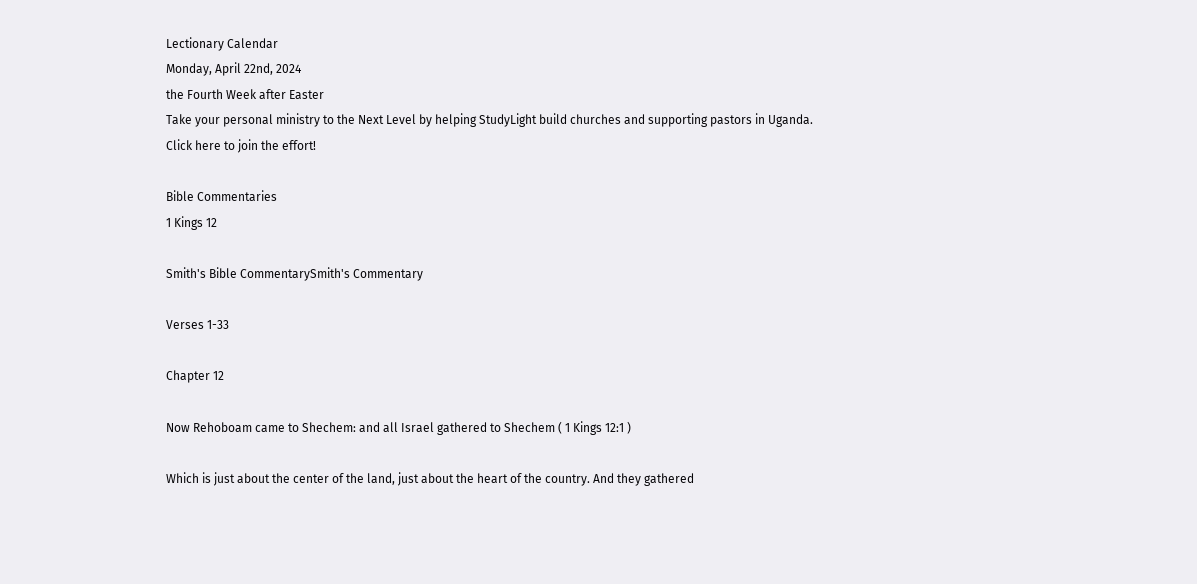Lectionary Calendar
Monday, April 22nd, 2024
the Fourth Week after Easter
Take your personal ministry to the Next Level by helping StudyLight build churches and supporting pastors in Uganda.
Click here to join the effort!

Bible Commentaries
1 Kings 12

Smith's Bible CommentarySmith's Commentary

Verses 1-33

Chapter 12

Now Rehoboam came to Shechem: and all Israel gathered to Shechem ( 1 Kings 12:1 )

Which is just about the center of the land, just about the heart of the country. And they gathered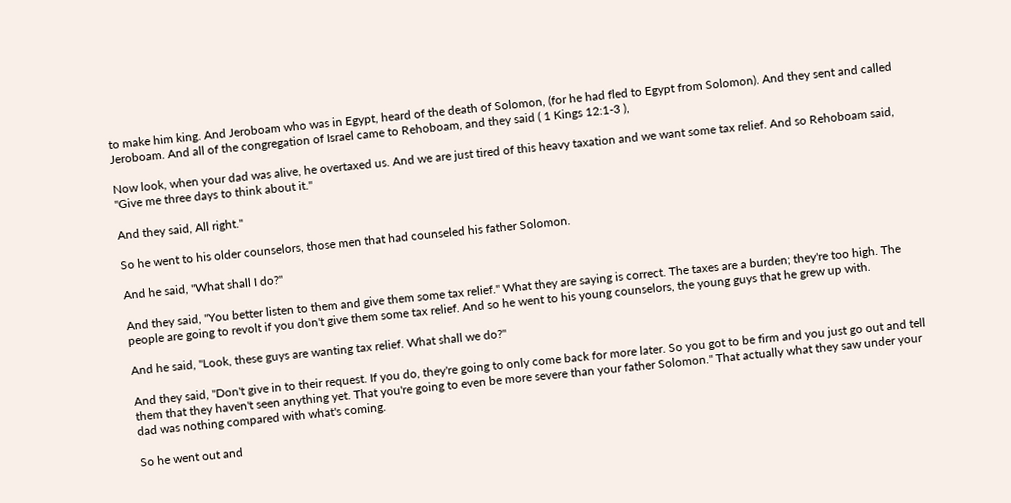to make him king. And Jeroboam who was in Egypt, heard of the death of Solomon, (for he had fled to Egypt from Solomon). And they sent and called Jeroboam. And all of the congregation of Israel came to Rehoboam, and they said ( 1 Kings 12:1-3 ),

Now look, when your dad was alive, he overtaxed us. And we are just tired of this heavy taxation and we want some tax relief. And so Rehoboam said, "Give me three days to think about it."

And they said, All right."

So he went to his older counselors, those men that had counseled his father Solomon.

And he said, "What shall I do?"

And they said, "You better listen to them and give them some tax relief." What they are saying is correct. The taxes are a burden; they're too high. The people are going to revolt if you don't give them some tax relief. And so he went to his young counselors, the young guys that he grew up with.

And he said, "Look, these guys are wanting tax relief. What shall we do?"

And they said, "Don't give in to their request. If you do, they're going to only come back for more later. So you got to be firm and you just go out and tell them that they haven't seen anything yet. That you're going to even be more severe than your father Solomon." That actually what they saw under your dad was nothing compared with what's coming.

So he went out and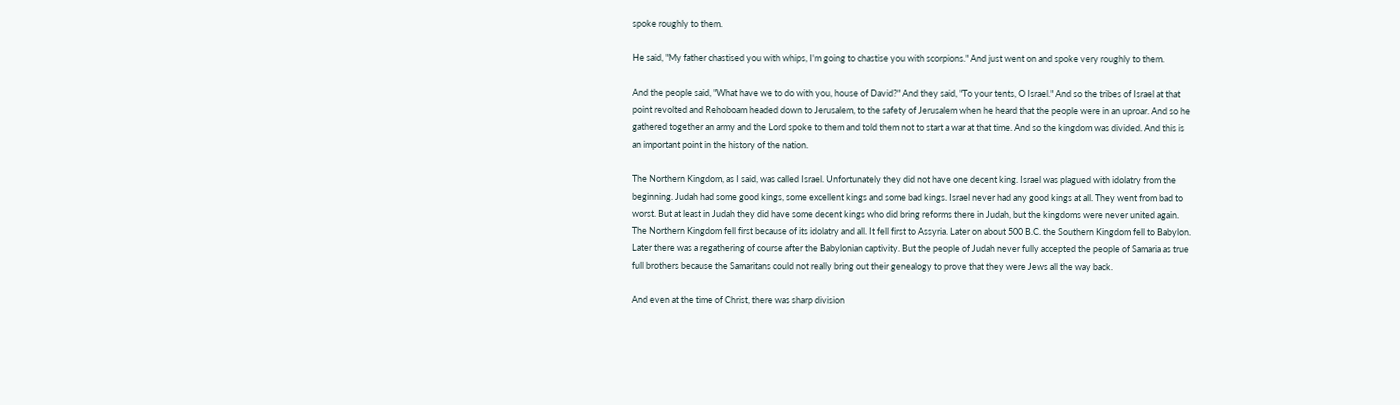spoke roughly to them.

He said, "My father chastised you with whips, I'm going to chastise you with scorpions." And just went on and spoke very roughly to them.

And the people said, "What have we to do with you, house of David?" And they said, "To your tents, O Israel." And so the tribes of Israel at that point revolted and Rehoboam headed down to Jerusalem, to the safety of Jerusalem when he heard that the people were in an uproar. And so he gathered together an army and the Lord spoke to them and told them not to start a war at that time. And so the kingdom was divided. And this is an important point in the history of the nation.

The Northern Kingdom, as I said, was called Israel. Unfortunately they did not have one decent king. Israel was plagued with idolatry from the beginning. Judah had some good kings, some excellent kings and some bad kings. Israel never had any good kings at all. They went from bad to worst. But at least in Judah they did have some decent kings who did bring reforms there in Judah, but the kingdoms were never united again. The Northern Kingdom fell first because of its idolatry and all. It fell first to Assyria. Later on about 500 B.C. the Southern Kingdom fell to Babylon. Later there was a regathering of course after the Babylonian captivity. But the people of Judah never fully accepted the people of Samaria as true full brothers because the Samaritans could not really bring out their genealogy to prove that they were Jews all the way back.

And even at the time of Christ, there was sharp division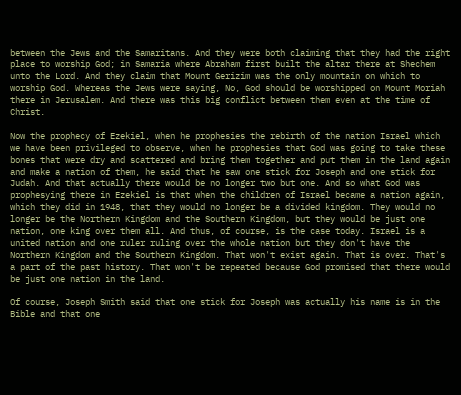between the Jews and the Samaritans. And they were both claiming that they had the right place to worship God; in Samaria where Abraham first built the altar there at Shechem unto the Lord. And they claim that Mount Gerizim was the only mountain on which to worship God. Whereas the Jews were saying, No, God should be worshipped on Mount Moriah there in Jerusalem. And there was this big conflict between them even at the time of Christ.

Now the prophecy of Ezekiel, when he prophesies the rebirth of the nation Israel which we have been privileged to observe, when he prophesies that God was going to take these bones that were dry and scattered and bring them together and put them in the land again and make a nation of them, he said that he saw one stick for Joseph and one stick for Judah. And that actually there would be no longer two but one. And so what God was prophesying there in Ezekiel is that when the children of Israel became a nation again, which they did in 1948, that they would no longer be a divided kingdom. They would no longer be the Northern Kingdom and the Southern Kingdom, but they would be just one nation, one king over them all. And thus, of course, is the case today. Israel is a united nation and one ruler ruling over the whole nation but they don't have the Northern Kingdom and the Southern Kingdom. That won't exist again. That is over. That's a part of the past history. That won't be repeated because God promised that there would be just one nation in the land.

Of course, Joseph Smith said that one stick for Joseph was actually his name is in the Bible and that one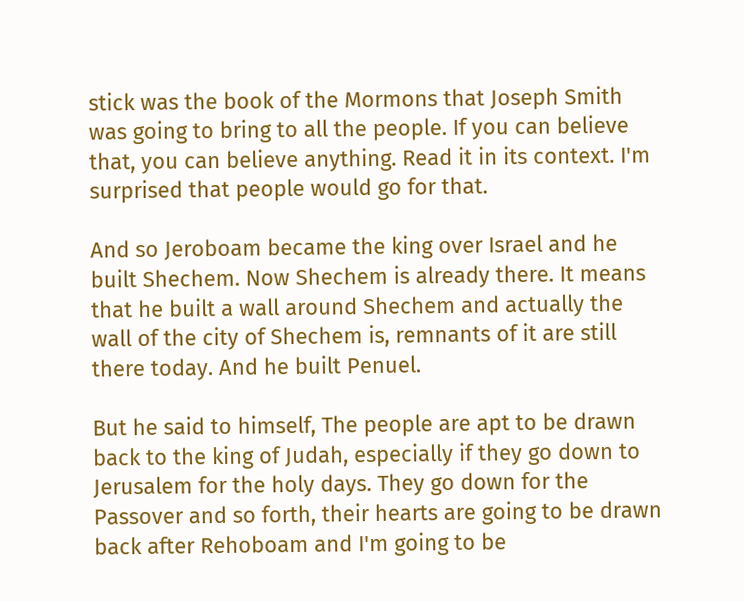stick was the book of the Mormons that Joseph Smith was going to bring to all the people. If you can believe that, you can believe anything. Read it in its context. I'm surprised that people would go for that.

And so Jeroboam became the king over Israel and he built Shechem. Now Shechem is already there. It means that he built a wall around Shechem and actually the wall of the city of Shechem is, remnants of it are still there today. And he built Penuel.

But he said to himself, The people are apt to be drawn back to the king of Judah, especially if they go down to Jerusalem for the holy days. They go down for the Passover and so forth, their hearts are going to be drawn back after Rehoboam and I'm going to be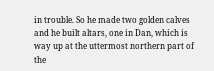in trouble. So he made two golden calves and he built altars, one in Dan, which is way up at the uttermost northern part of the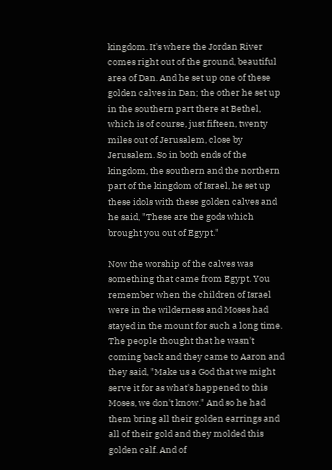kingdom. It's where the Jordan River comes right out of the ground, beautiful area of Dan. And he set up one of these golden calves in Dan; the other he set up in the southern part there at Bethel, which is of course, just fifteen, twenty miles out of Jerusalem, close by Jerusalem. So in both ends of the kingdom, the southern and the northern part of the kingdom of Israel, he set up these idols with these golden calves and he said, "These are the gods which brought you out of Egypt."

Now the worship of the calves was something that came from Egypt. You remember when the children of Israel were in the wilderness and Moses had stayed in the mount for such a long time. The people thought that he wasn't coming back and they came to Aaron and they said, "Make us a God that we might serve it for as what's happened to this Moses, we don't know." And so he had them bring all their golden earrings and all of their gold and they molded this golden calf. And of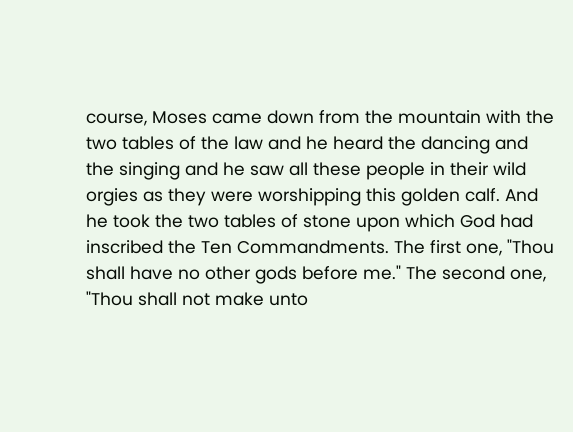course, Moses came down from the mountain with the two tables of the law and he heard the dancing and the singing and he saw all these people in their wild orgies as they were worshipping this golden calf. And he took the two tables of stone upon which God had inscribed the Ten Commandments. The first one, "Thou shall have no other gods before me." The second one, "Thou shall not make unto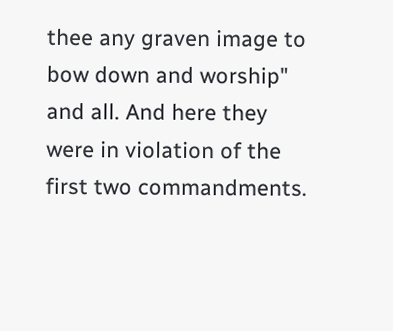thee any graven image to bow down and worship" and all. And here they were in violation of the first two commandments.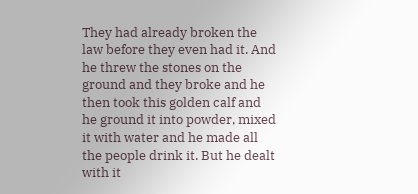They had already broken the law before they even had it. And he threw the stones on the ground and they broke and he then took this golden calf and he ground it into powder, mixed it with water and he made all the people drink it. But he dealt with it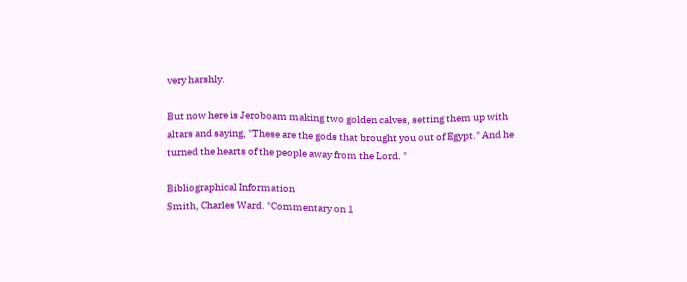very harshly.

But now here is Jeroboam making two golden calves, setting them up with altars and saying, "These are the gods that brought you out of Egypt." And he turned the hearts of the people away from the Lord. "

Bibliographical Information
Smith, Charles Ward. "Commentary on 1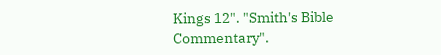Kings 12". "Smith's Bible Commentary".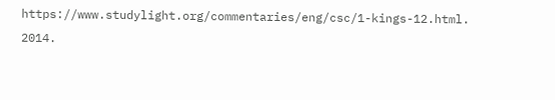https://www.studylight.org/commentaries/eng/csc/1-kings-12.html. 2014.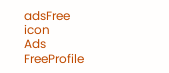adsFree icon
Ads FreeProfile